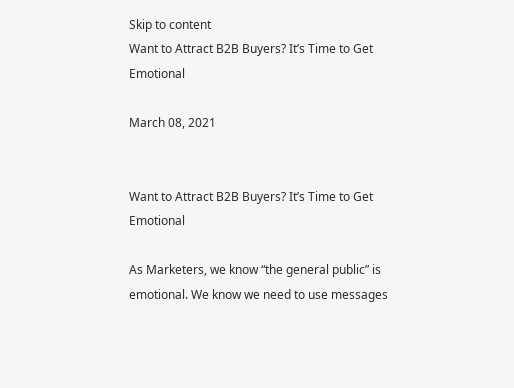Skip to content
Want to Attract B2B Buyers? It’s Time to Get Emotional

March 08, 2021


Want to Attract B2B Buyers? It’s Time to Get Emotional

As Marketers, we know “the general public” is emotional. We know we need to use messages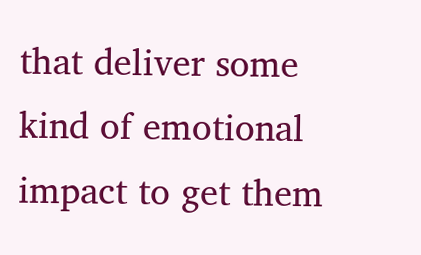that deliver some kind of emotional impact to get them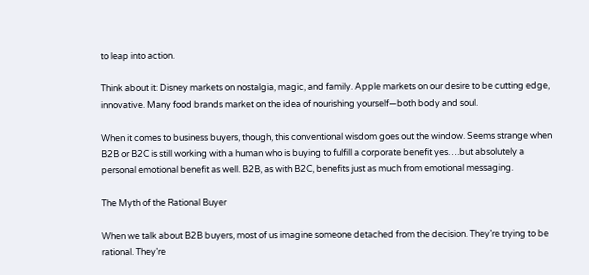to leap into action.

Think about it: Disney markets on nostalgia, magic, and family. Apple markets on our desire to be cutting edge, innovative. Many food brands market on the idea of nourishing yourself—both body and soul.

When it comes to business buyers, though, this conventional wisdom goes out the window. Seems strange when B2B or B2C is still working with a human who is buying to fulfill a corporate benefit yes….but absolutely a personal emotional benefit as well. B2B, as with B2C, benefits just as much from emotional messaging.

The Myth of the Rational Buyer

When we talk about B2B buyers, most of us imagine someone detached from the decision. They’re trying to be rational. They’re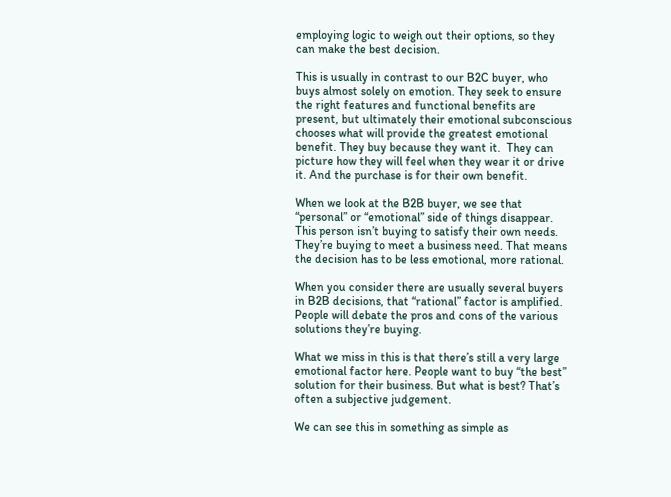employing logic to weigh out their options, so they can make the best decision.

This is usually in contrast to our B2C buyer, who buys almost solely on emotion. They seek to ensure the right features and functional benefits are present, but ultimately their emotional subconscious chooses what will provide the greatest emotional benefit. They buy because they want it.  They can picture how they will feel when they wear it or drive it. And the purchase is for their own benefit.

When we look at the B2B buyer, we see that “personal” or “emotional” side of things disappear. This person isn’t buying to satisfy their own needs. They’re buying to meet a business need. That means the decision has to be less emotional, more rational.

When you consider there are usually several buyers in B2B decisions, that “rational” factor is amplified. People will debate the pros and cons of the various solutions they’re buying.

What we miss in this is that there’s still a very large emotional factor here. People want to buy “the best” solution for their business. But what is best? That’s often a subjective judgement.

We can see this in something as simple as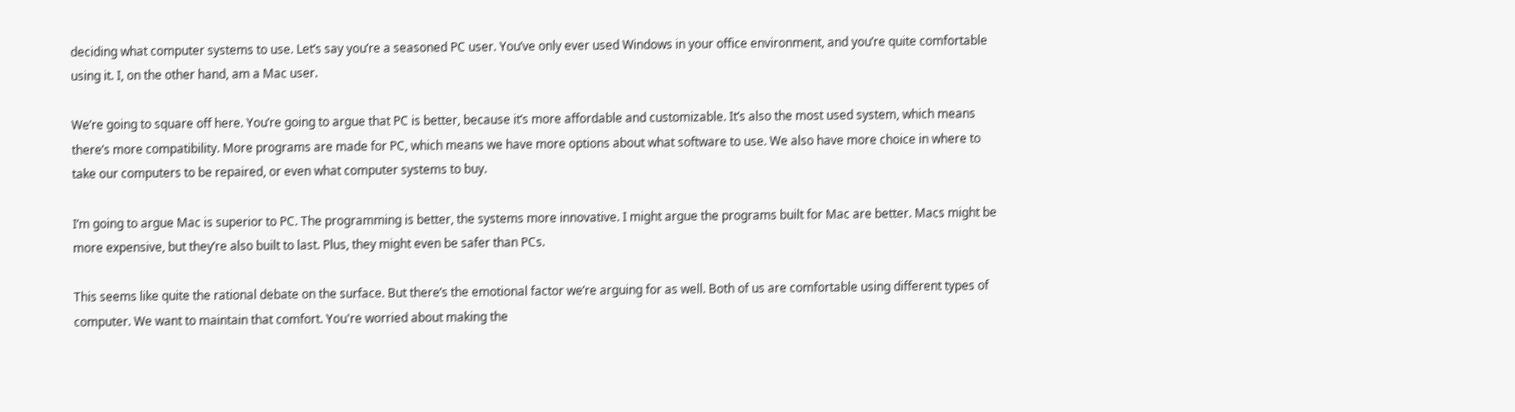deciding what computer systems to use. Let’s say you’re a seasoned PC user. You’ve only ever used Windows in your office environment, and you’re quite comfortable using it. I, on the other hand, am a Mac user.

We’re going to square off here. You’re going to argue that PC is better, because it’s more affordable and customizable. It’s also the most used system, which means there’s more compatibility. More programs are made for PC, which means we have more options about what software to use. We also have more choice in where to take our computers to be repaired, or even what computer systems to buy.

I’m going to argue Mac is superior to PC. The programming is better, the systems more innovative. I might argue the programs built for Mac are better. Macs might be more expensive, but they’re also built to last. Plus, they might even be safer than PCs.

This seems like quite the rational debate on the surface. But there’s the emotional factor we’re arguing for as well. Both of us are comfortable using different types of computer. We want to maintain that comfort. You're worried about making the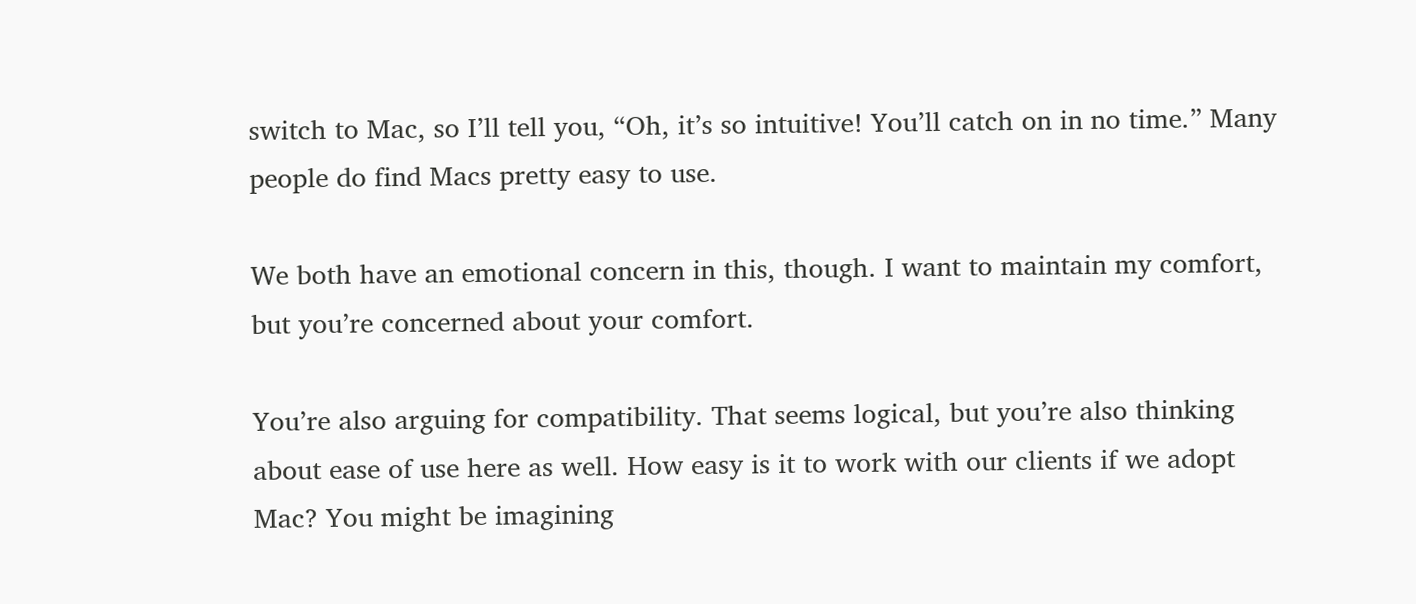switch to Mac, so I’ll tell you, “Oh, it’s so intuitive! You’ll catch on in no time.” Many people do find Macs pretty easy to use.

We both have an emotional concern in this, though. I want to maintain my comfort, but you’re concerned about your comfort.

You’re also arguing for compatibility. That seems logical, but you’re also thinking about ease of use here as well. How easy is it to work with our clients if we adopt Mac? You might be imagining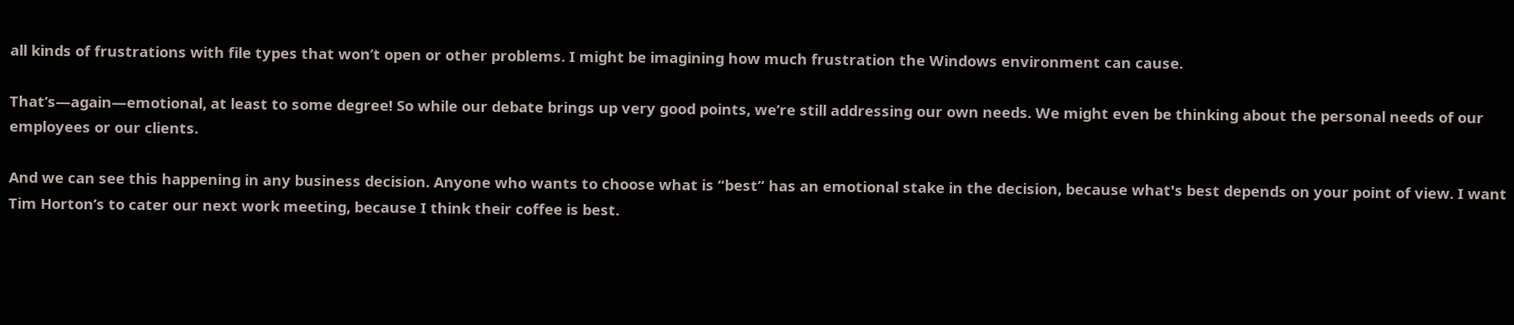all kinds of frustrations with file types that won’t open or other problems. I might be imagining how much frustration the Windows environment can cause.

That’s—again—emotional, at least to some degree! So while our debate brings up very good points, we’re still addressing our own needs. We might even be thinking about the personal needs of our employees or our clients.

And we can see this happening in any business decision. Anyone who wants to choose what is “best” has an emotional stake in the decision, because what's best depends on your point of view. I want Tim Horton’s to cater our next work meeting, because I think their coffee is best.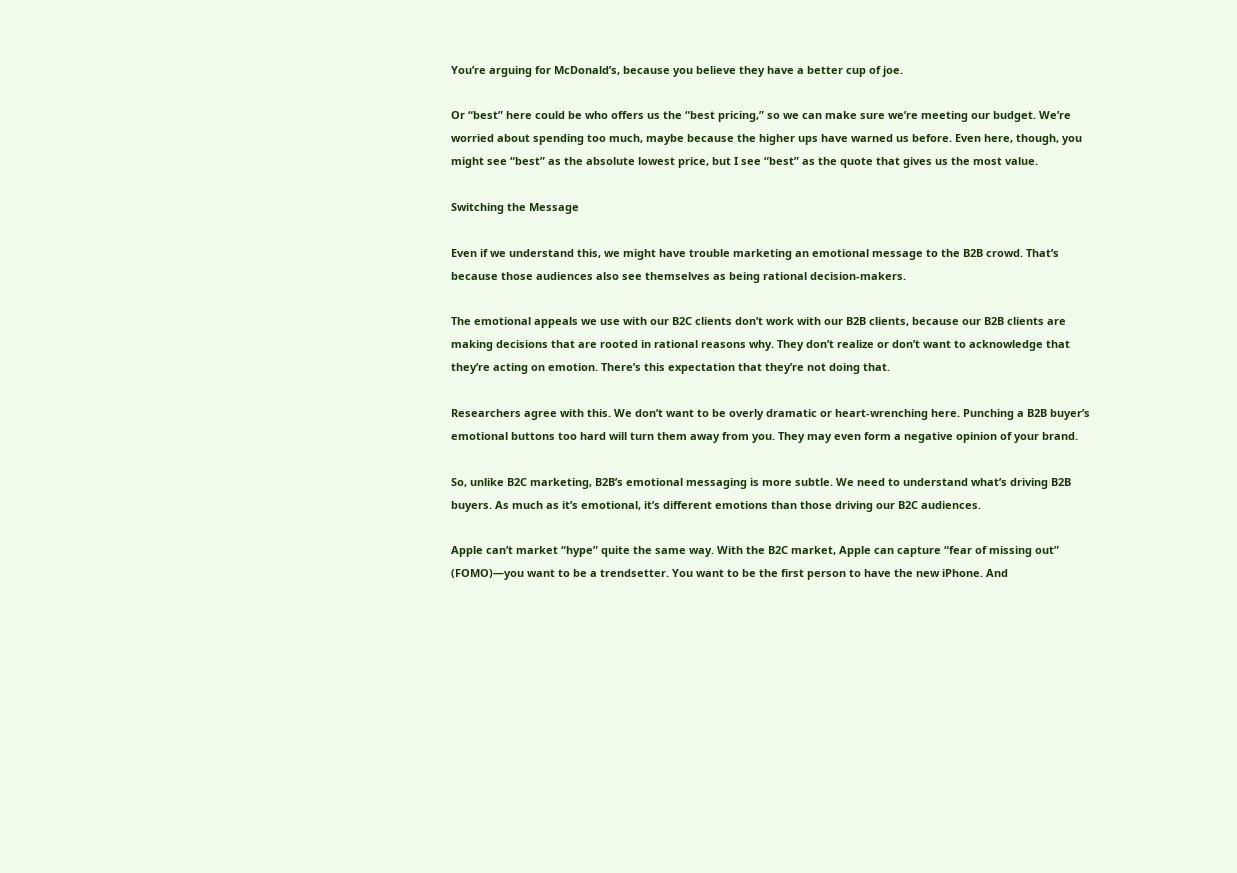You’re arguing for McDonald’s, because you believe they have a better cup of joe.

Or “best” here could be who offers us the “best pricing,” so we can make sure we’re meeting our budget. We’re worried about spending too much, maybe because the higher ups have warned us before. Even here, though, you might see “best” as the absolute lowest price, but I see “best” as the quote that gives us the most value.

Switching the Message

Even if we understand this, we might have trouble marketing an emotional message to the B2B crowd. That’s because those audiences also see themselves as being rational decision-makers.

The emotional appeals we use with our B2C clients don’t work with our B2B clients, because our B2B clients are making decisions that are rooted in rational reasons why. They don’t realize or don’t want to acknowledge that they’re acting on emotion. There’s this expectation that they’re not doing that.

Researchers agree with this. We don’t want to be overly dramatic or heart-wrenching here. Punching a B2B buyer’s emotional buttons too hard will turn them away from you. They may even form a negative opinion of your brand.

So, unlike B2C marketing, B2B’s emotional messaging is more subtle. We need to understand what’s driving B2B buyers. As much as it’s emotional, it’s different emotions than those driving our B2C audiences.

Apple can’t market “hype” quite the same way. With the B2C market, Apple can capture “fear of missing out” (FOMO)—you want to be a trendsetter. You want to be the first person to have the new iPhone. And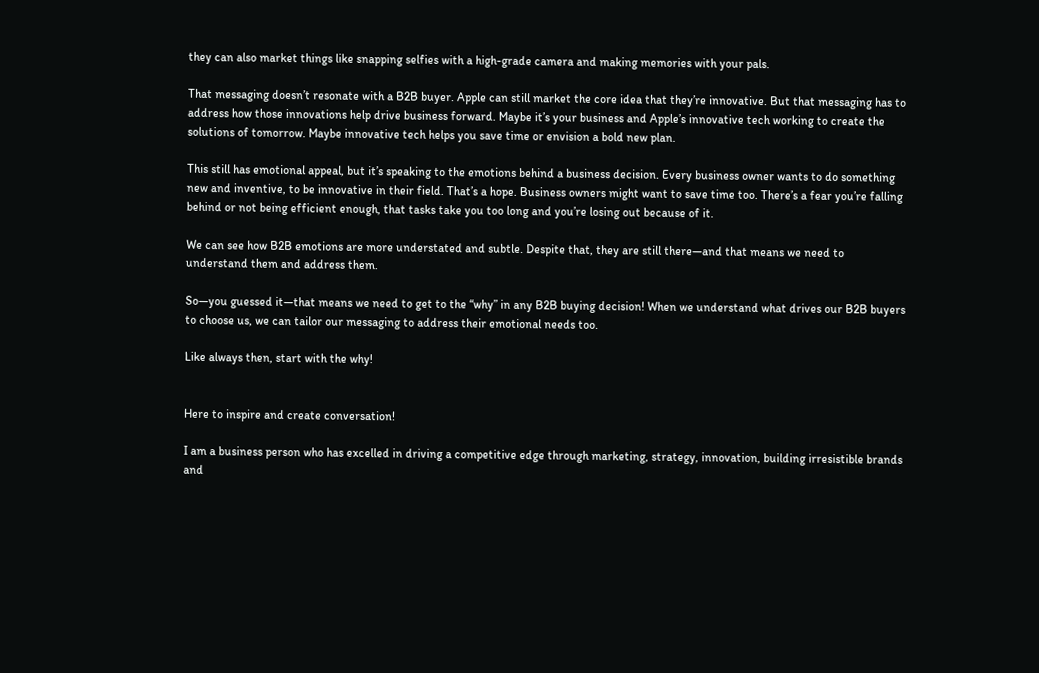they can also market things like snapping selfies with a high-grade camera and making memories with your pals.

That messaging doesn’t resonate with a B2B buyer. Apple can still market the core idea that they’re innovative. But that messaging has to address how those innovations help drive business forward. Maybe it’s your business and Apple’s innovative tech working to create the solutions of tomorrow. Maybe innovative tech helps you save time or envision a bold new plan.

This still has emotional appeal, but it’s speaking to the emotions behind a business decision. Every business owner wants to do something new and inventive, to be innovative in their field. That’s a hope. Business owners might want to save time too. There’s a fear you’re falling behind or not being efficient enough, that tasks take you too long and you’re losing out because of it.

We can see how B2B emotions are more understated and subtle. Despite that, they are still there—and that means we need to understand them and address them.

So—you guessed it—that means we need to get to the “why” in any B2B buying decision! When we understand what drives our B2B buyers to choose us, we can tailor our messaging to address their emotional needs too.

Like always then, start with the why!


Here to inspire and create conversation!

I am a business person who has excelled in driving a competitive edge through marketing, strategy, innovation, building irresistible brands and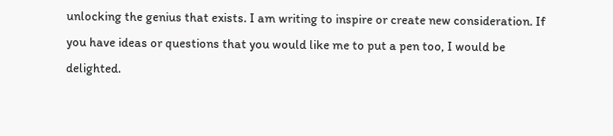unlocking the genius that exists. I am writing to inspire or create new consideration. If you have ideas or questions that you would like me to put a pen too, I would be delighted.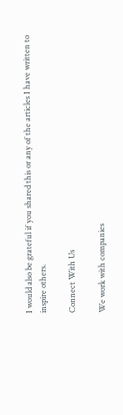I would also be grateful if you shared this or any of the articles I have written to inspire others.

Connect With Us

We work with companies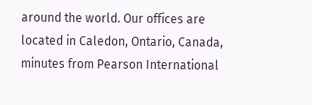around the world. Our offices are located in Caledon, Ontario, Canada, minutes from Pearson International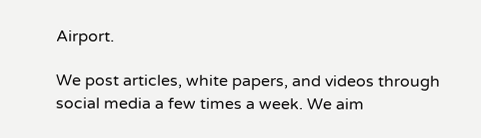Airport.

We post articles, white papers, and videos through social media a few times a week. We aim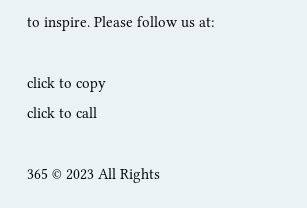to inspire. Please follow us at:

click to copy
click to call

365 © 2023 All Rights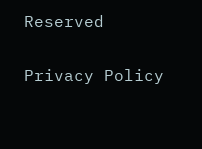Reserved

Privacy Policy